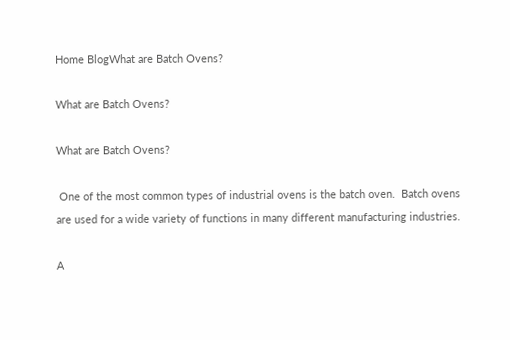Home BlogWhat are Batch Ovens?

What are Batch Ovens?

What are Batch Ovens?

 One of the most common types of industrial ovens is the batch oven.  Batch ovens are used for a wide variety of functions in many different manufacturing industries.

A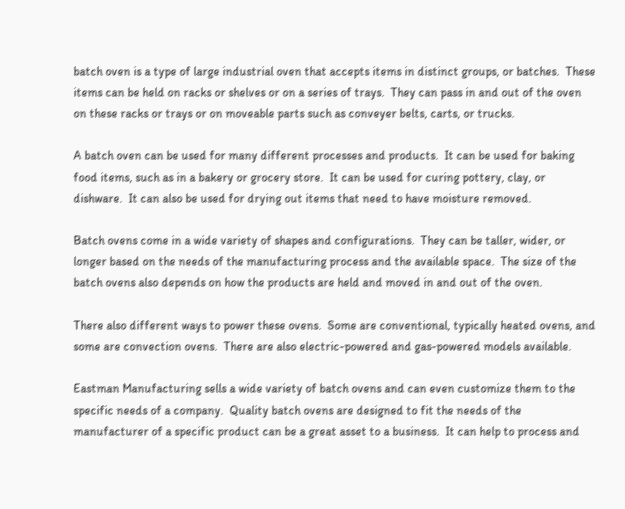batch oven is a type of large industrial oven that accepts items in distinct groups, or batches.  These items can be held on racks or shelves or on a series of trays.  They can pass in and out of the oven on these racks or trays or on moveable parts such as conveyer belts, carts, or trucks.

A batch oven can be used for many different processes and products.  It can be used for baking food items, such as in a bakery or grocery store.  It can be used for curing pottery, clay, or dishware.  It can also be used for drying out items that need to have moisture removed.

Batch ovens come in a wide variety of shapes and configurations.  They can be taller, wider, or longer based on the needs of the manufacturing process and the available space.  The size of the batch ovens also depends on how the products are held and moved in and out of the oven.

There also different ways to power these ovens.  Some are conventional, typically heated ovens, and some are convection ovens.  There are also electric-powered and gas-powered models available.

Eastman Manufacturing sells a wide variety of batch ovens and can even customize them to the specific needs of a company.  Quality batch ovens are designed to fit the needs of the manufacturer of a specific product can be a great asset to a business.  It can help to process and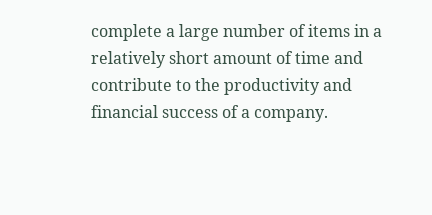complete a large number of items in a relatively short amount of time and contribute to the productivity and financial success of a company.